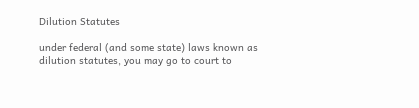Dilution Statutes

under federal (and some state) laws known as
dilution statutes, you may go to court to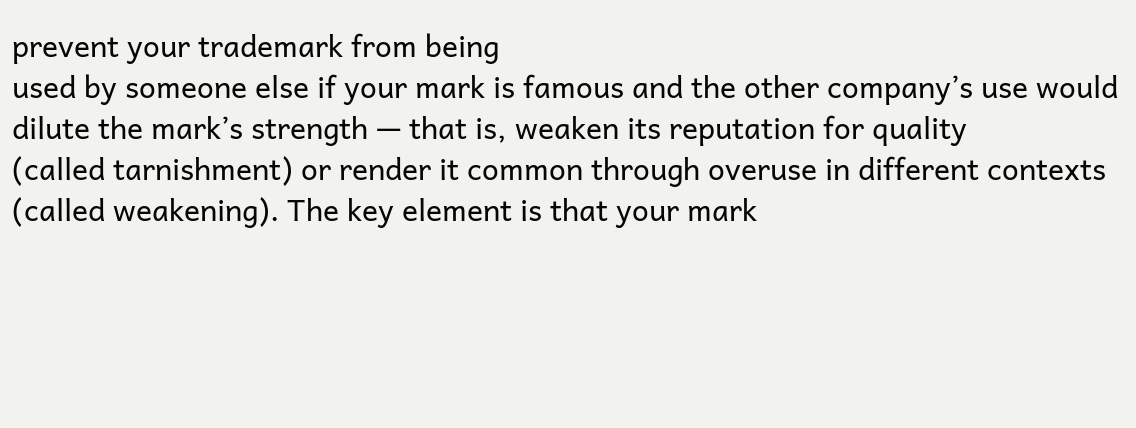prevent your trademark from being
used by someone else if your mark is famous and the other company’s use would
dilute the mark’s strength — that is, weaken its reputation for quality
(called tarnishment) or render it common through overuse in different contexts
(called weakening). The key element is that your mark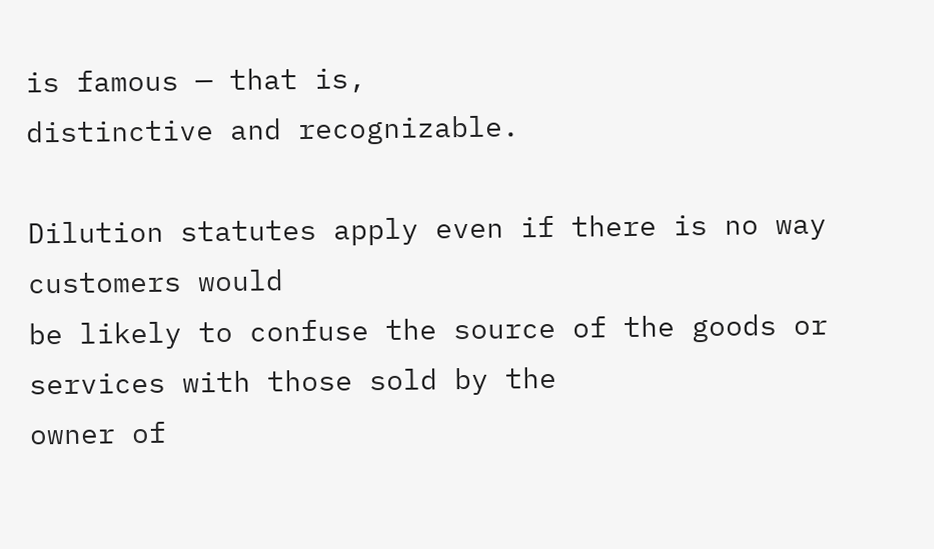is famous — that is,
distinctive and recognizable.

Dilution statutes apply even if there is no way customers would
be likely to confuse the source of the goods or services with those sold by the
owner of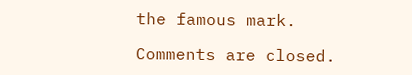the famous mark.

Comments are closed.